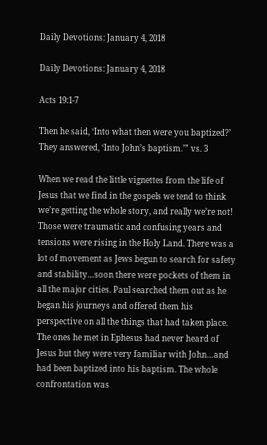Daily Devotions: January 4, 2018

Daily Devotions: January 4, 2018

Acts 19:1-7

Then he said, ‘Into what then were you baptized?’ They answered, ‘Into John’s baptism.’” vs. 3

When we read the little vignettes from the life of Jesus that we find in the gospels we tend to think we’re getting the whole story, and really we’re not! Those were traumatic and confusing years and tensions were rising in the Holy Land. There was a lot of movement as Jews begun to search for safety and stability…soon there were pockets of them in all the major cities. Paul searched them out as he began his journeys and offered them his perspective on all the things that had taken place. The ones he met in Ephesus had never heard of Jesus but they were very familiar with John…and had been baptized into his baptism. The whole confrontation was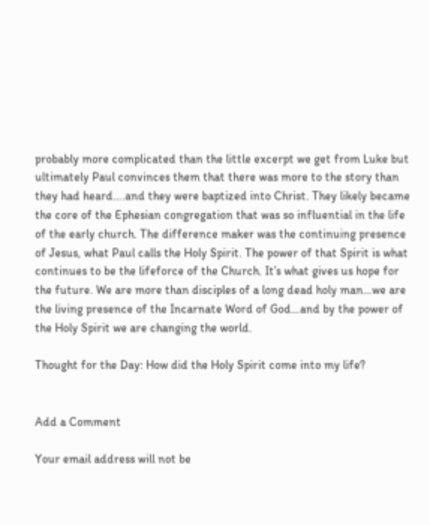probably more complicated than the little excerpt we get from Luke but ultimately Paul convinces them that there was more to the story than they had heard….and they were baptized into Christ. They likely became the core of the Ephesian congregation that was so influential in the life of the early church. The difference maker was the continuing presence of Jesus, what Paul calls the Holy Spirit. The power of that Spirit is what continues to be the lifeforce of the Church. It’s what gives us hope for the future. We are more than disciples of a long dead holy man…we are the living presence of the Incarnate Word of God…and by the power of the Holy Spirit we are changing the world.

Thought for the Day: How did the Holy Spirit come into my life?


Add a Comment

Your email address will not be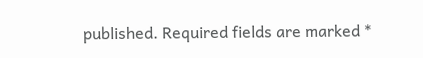published. Required fields are marked *